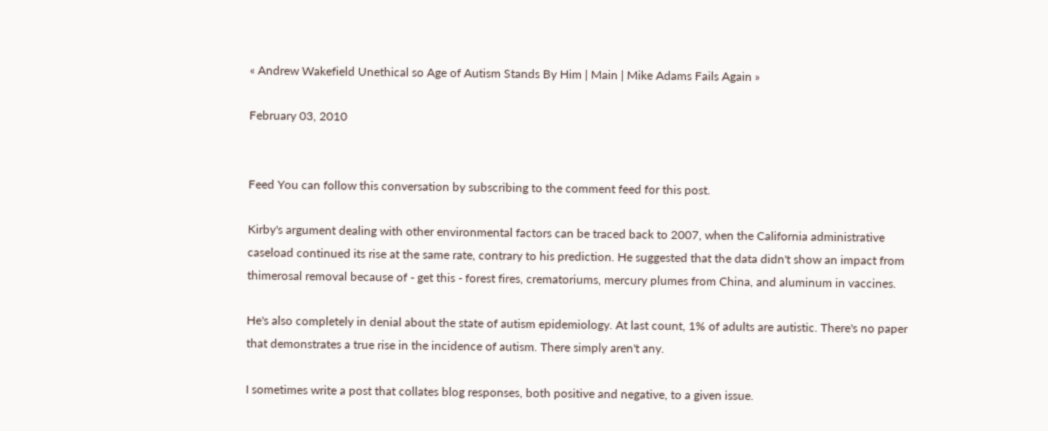« Andrew Wakefield Unethical so Age of Autism Stands By Him | Main | Mike Adams Fails Again »

February 03, 2010


Feed You can follow this conversation by subscribing to the comment feed for this post.

Kirby's argument dealing with other environmental factors can be traced back to 2007, when the California administrative caseload continued its rise at the same rate, contrary to his prediction. He suggested that the data didn't show an impact from thimerosal removal because of - get this - forest fires, crematoriums, mercury plumes from China, and aluminum in vaccines.

He's also completely in denial about the state of autism epidemiology. At last count, 1% of adults are autistic. There's no paper that demonstrates a true rise in the incidence of autism. There simply aren't any.

I sometimes write a post that collates blog responses, both positive and negative, to a given issue.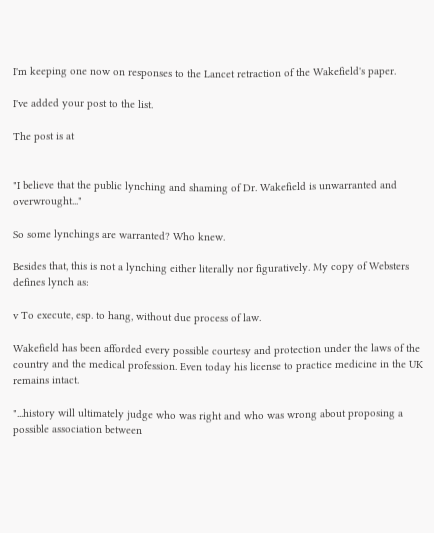I'm keeping one now on responses to the Lancet retraction of the Wakefield's paper.

I've added your post to the list.

The post is at


"I believe that the public lynching and shaming of Dr. Wakefield is unwarranted and overwrought..."

So some lynchings are warranted? Who knew.

Besides that, this is not a lynching either literally nor figuratively. My copy of Websters defines lynch as:

v To execute, esp. to hang, without due process of law.

Wakefield has been afforded every possible courtesy and protection under the laws of the country and the medical profession. Even today his license to practice medicine in the UK remains intact.

"...history will ultimately judge who was right and who was wrong about proposing a possible association between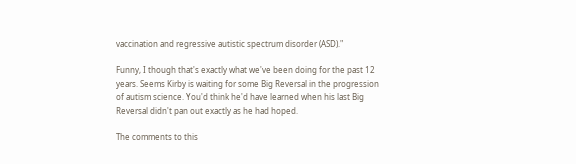vaccination and regressive autistic spectrum disorder (ASD)."

Funny, I though that's exactly what we've been doing for the past 12 years. Seems Kirby is waiting for some Big Reversal in the progression of autism science. You'd think he'd have learned when his last Big Reversal didn't pan out exactly as he had hoped.

The comments to this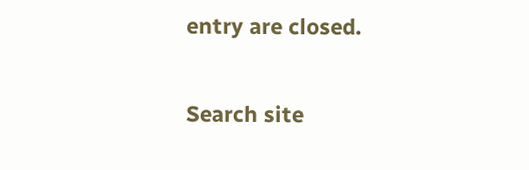entry are closed.

Search site